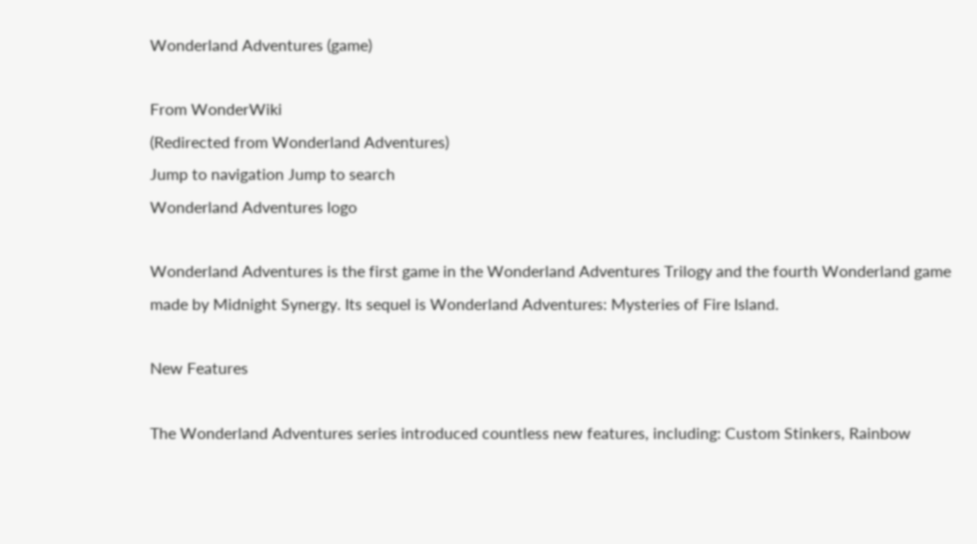Wonderland Adventures (game)

From WonderWiki
(Redirected from Wonderland Adventures)
Jump to navigation Jump to search
Wonderland Adventures logo

Wonderland Adventures is the first game in the Wonderland Adventures Trilogy and the fourth Wonderland game made by Midnight Synergy. Its sequel is Wonderland Adventures: Mysteries of Fire Island.

New Features

The Wonderland Adventures series introduced countless new features, including: Custom Stinkers, Rainbow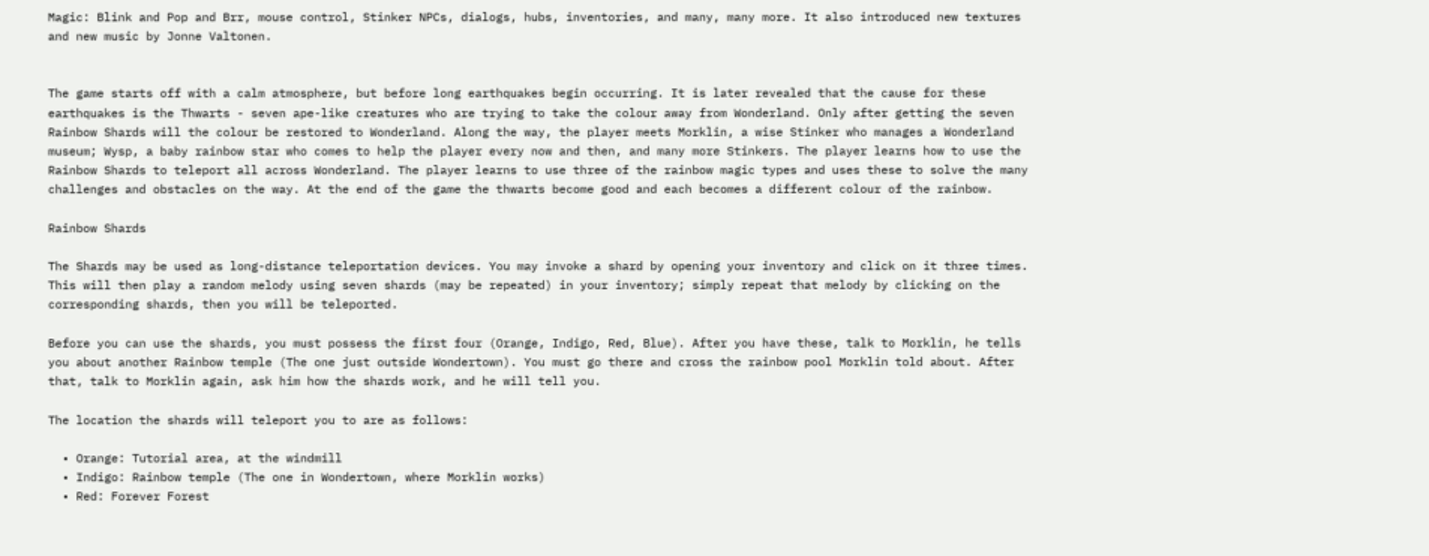Magic: Blink and Pop and Brr, mouse control, Stinker NPCs, dialogs, hubs, inventories, and many, many more. It also introduced new textures and new music by Jonne Valtonen.


The game starts off with a calm atmosphere, but before long earthquakes begin occurring. It is later revealed that the cause for these earthquakes is the Thwarts - seven ape-like creatures who are trying to take the colour away from Wonderland. Only after getting the seven Rainbow Shards will the colour be restored to Wonderland. Along the way, the player meets Morklin, a wise Stinker who manages a Wonderland museum; Wysp, a baby rainbow star who comes to help the player every now and then, and many more Stinkers. The player learns how to use the Rainbow Shards to teleport all across Wonderland. The player learns to use three of the rainbow magic types and uses these to solve the many challenges and obstacles on the way. At the end of the game the thwarts become good and each becomes a different colour of the rainbow.

Rainbow Shards

The Shards may be used as long-distance teleportation devices. You may invoke a shard by opening your inventory and click on it three times. This will then play a random melody using seven shards (may be repeated) in your inventory; simply repeat that melody by clicking on the corresponding shards, then you will be teleported.

Before you can use the shards, you must possess the first four (Orange, Indigo, Red, Blue). After you have these, talk to Morklin, he tells you about another Rainbow temple (The one just outside Wondertown). You must go there and cross the rainbow pool Morklin told about. After that, talk to Morklin again, ask him how the shards work, and he will tell you.

The location the shards will teleport you to are as follows:

  • Orange: Tutorial area, at the windmill
  • Indigo: Rainbow temple (The one in Wondertown, where Morklin works)
  • Red: Forever Forest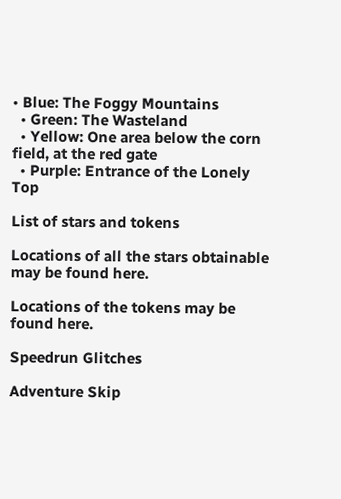• Blue: The Foggy Mountains
  • Green: The Wasteland
  • Yellow: One area below the corn field, at the red gate
  • Purple: Entrance of the Lonely Top

List of stars and tokens

Locations of all the stars obtainable may be found here.

Locations of the tokens may be found here.

Speedrun Glitches

Adventure Skip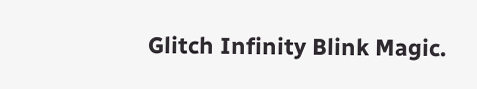Glitch Infinity Blink Magic.